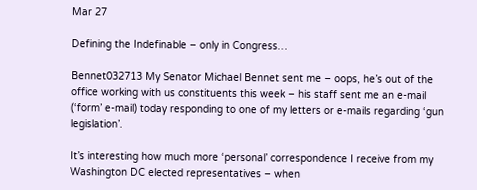Mar 27

Defining the Indefinable – only in Congress…

Bennet032713 My Senator Michael Bennet sent me – oops, he’s out of the office working with us constituents this week – his staff sent me an e-mail (‘form’ e-mail) today responding to one of my letters or e-mails regarding ‘gun legislation’.

It’s interesting how much more ‘personal’ correspondence I receive from my Washington DC elected representatives – when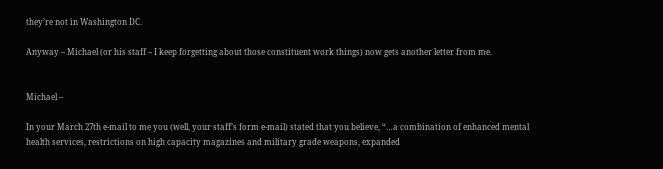they’re not in Washington DC.

Anyway – Michael (or his staff – I keep forgetting about those constituent work things) now gets another letter from me.


Michael –

In your March 27th e-mail to me you (well, your staff’s form e-mail) stated that you believe, “…a combination of enhanced mental health services, restrictions on high capacity magazines and military grade weapons, expanded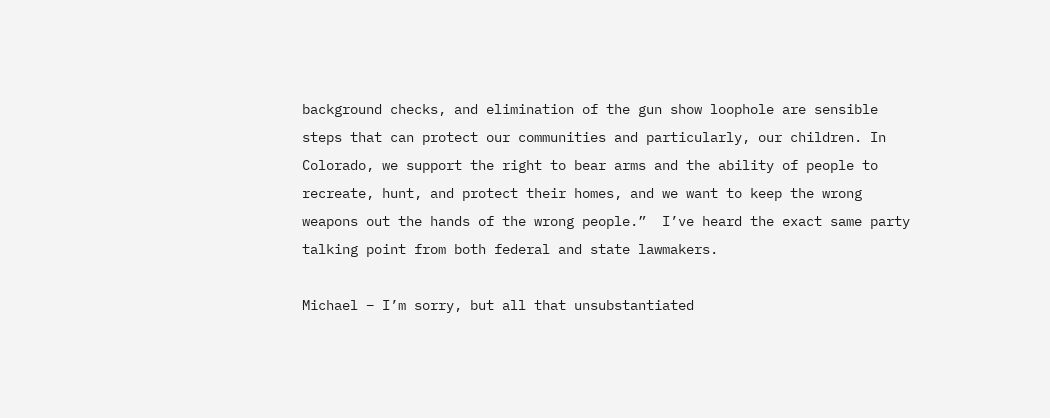background checks, and elimination of the gun show loophole are sensible steps that can protect our communities and particularly, our children. In Colorado, we support the right to bear arms and the ability of people to recreate, hunt, and protect their homes, and we want to keep the wrong weapons out the hands of the wrong people.”  I’ve heard the exact same party talking point from both federal and state lawmakers.

Michael – I’m sorry, but all that unsubstantiated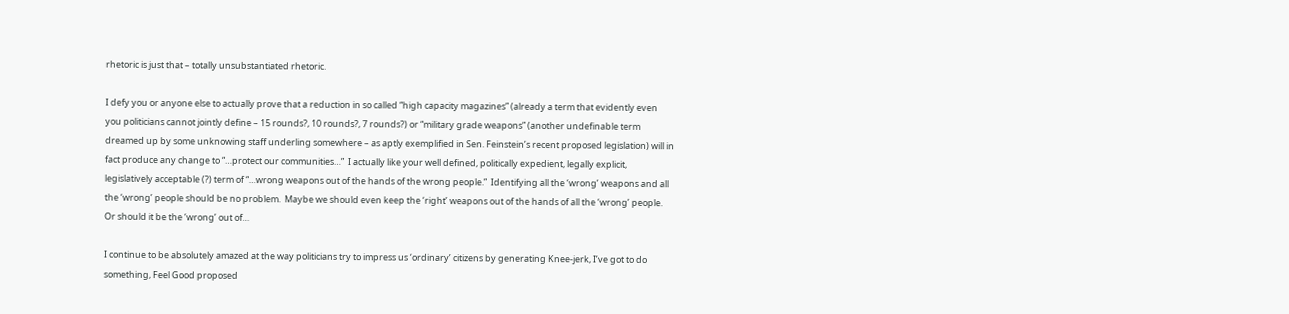rhetoric is just that – totally unsubstantiated rhetoric.

I defy you or anyone else to actually prove that a reduction in so called “high capacity magazines” (already a term that evidently even you politicians cannot jointly define – 15 rounds?, 10 rounds?, 7 rounds?) or “military grade weapons” (another undefinable term dreamed up by some unknowing staff underling somewhere – as aptly exemplified in Sen. Feinstein’s recent proposed legislation) will in fact produce any change to “…protect our communities…”  I actually like your well defined, politically expedient, legally explicit, legislatively acceptable (?) term of “…wrong weapons out of the hands of the wrong people.”  Identifying all the ‘wrong’ weapons and all the ‘wrong’ people should be no problem.  Maybe we should even keep the ‘right’ weapons out of the hands of all the ‘wrong’ people.  Or should it be the ‘wrong’ out of…

I continue to be absolutely amazed at the way politicians try to impress us ‘ordinary’ citizens by generating Knee-jerk, I’ve got to do something, Feel Good proposed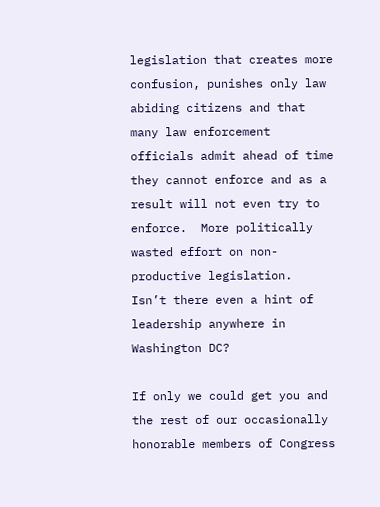legislation that creates more confusion, punishes only law abiding citizens and that many law enforcement officials admit ahead of time they cannot enforce and as a result will not even try to enforce.  More politically wasted effort on non-productive legislation.  Isn’t there even a hint of leadership anywhere in Washington DC?

If only we could get you and the rest of our occasionally honorable members of Congress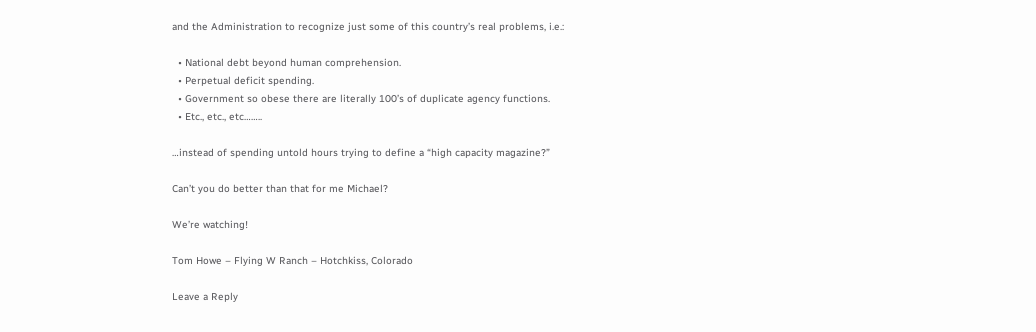and the Administration to recognize just some of this country’s real problems, i.e.:

  • National debt beyond human comprehension.
  • Perpetual deficit spending.
  • Government so obese there are literally 100’s of duplicate agency functions.
  • Etc., etc., etc……..

…instead of spending untold hours trying to define a “high capacity magazine?”

Can’t you do better than that for me Michael?

We’re watching!

Tom Howe – Flying W Ranch – Hotchkiss, Colorado

Leave a Reply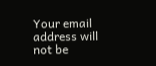Your email address will not be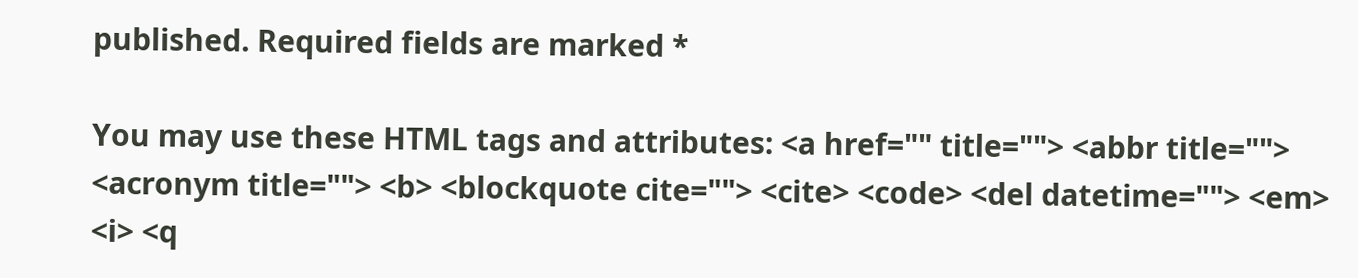published. Required fields are marked *

You may use these HTML tags and attributes: <a href="" title=""> <abbr title=""> <acronym title=""> <b> <blockquote cite=""> <cite> <code> <del datetime=""> <em> <i> <q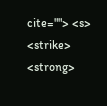cite=""> <s> <strike> <strong>